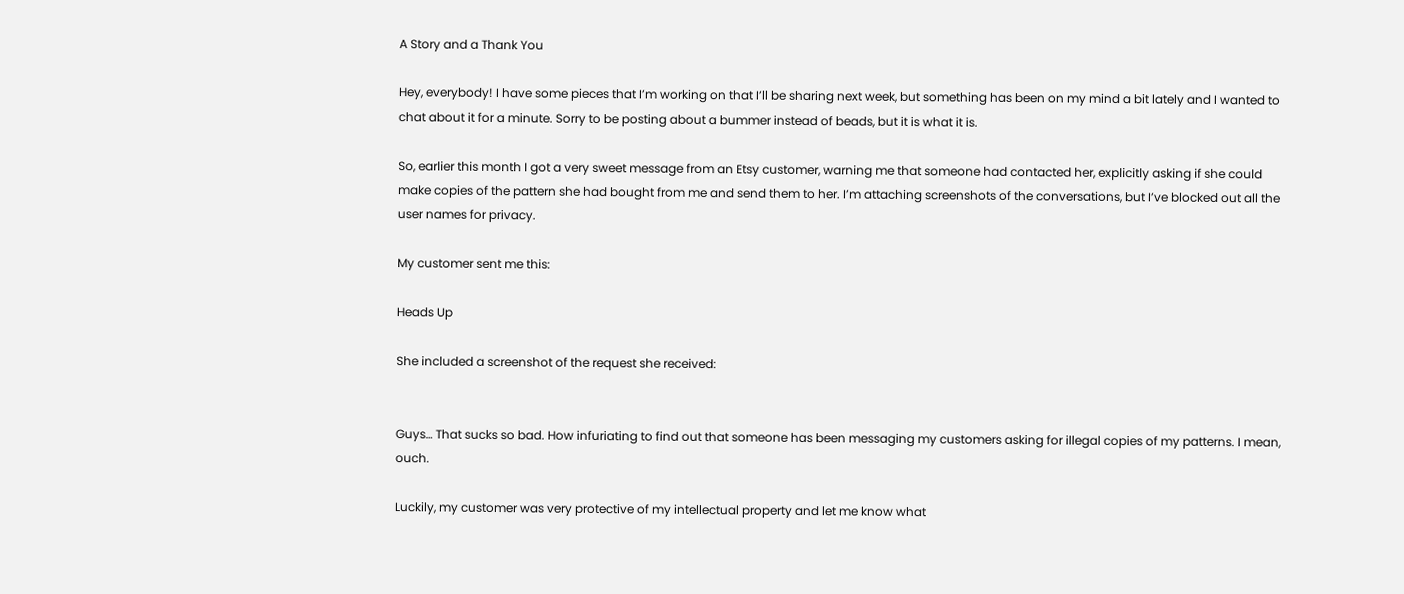A Story and a Thank You

Hey, everybody! I have some pieces that I’m working on that I’ll be sharing next week, but something has been on my mind a bit lately and I wanted to chat about it for a minute. Sorry to be posting about a bummer instead of beads, but it is what it is.

So, earlier this month I got a very sweet message from an Etsy customer, warning me that someone had contacted her, explicitly asking if she could make copies of the pattern she had bought from me and send them to her. I’m attaching screenshots of the conversations, but I’ve blocked out all the user names for privacy.

My customer sent me this:

Heads Up

She included a screenshot of the request she received:


Guys… That sucks so bad. How infuriating to find out that someone has been messaging my customers asking for illegal copies of my patterns. I mean, ouch.

Luckily, my customer was very protective of my intellectual property and let me know what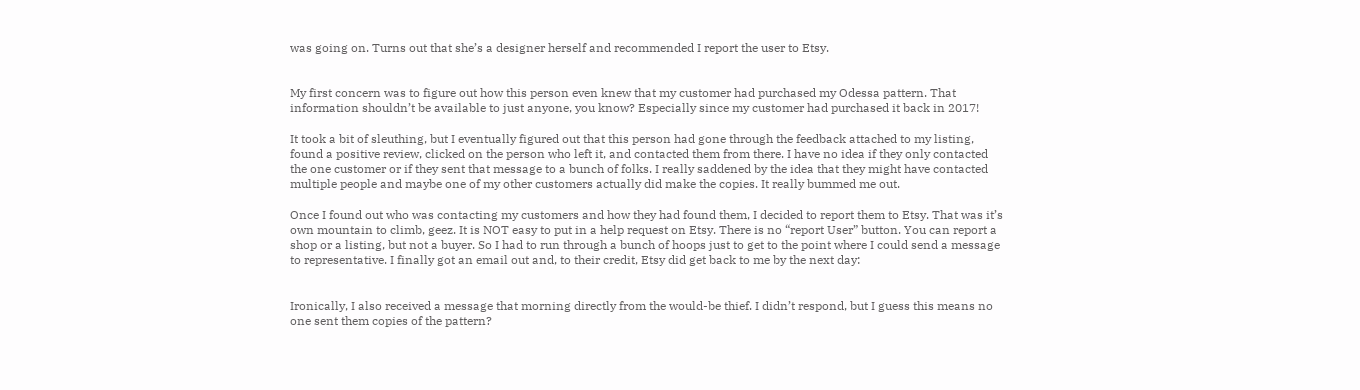was going on. Turns out that she’s a designer herself and recommended I report the user to Etsy.


My first concern was to figure out how this person even knew that my customer had purchased my Odessa pattern. That information shouldn’t be available to just anyone, you know? Especially since my customer had purchased it back in 2017!

It took a bit of sleuthing, but I eventually figured out that this person had gone through the feedback attached to my listing, found a positive review, clicked on the person who left it, and contacted them from there. I have no idea if they only contacted the one customer or if they sent that message to a bunch of folks. I really saddened by the idea that they might have contacted multiple people and maybe one of my other customers actually did make the copies. It really bummed me out.

Once I found out who was contacting my customers and how they had found them, I decided to report them to Etsy. That was it’s own mountain to climb, geez. It is NOT easy to put in a help request on Etsy. There is no “report User” button. You can report a shop or a listing, but not a buyer. So I had to run through a bunch of hoops just to get to the point where I could send a message to representative. I finally got an email out and, to their credit, Etsy did get back to me by the next day:


Ironically, I also received a message that morning directly from the would-be thief. I didn’t respond, but I guess this means no one sent them copies of the pattern?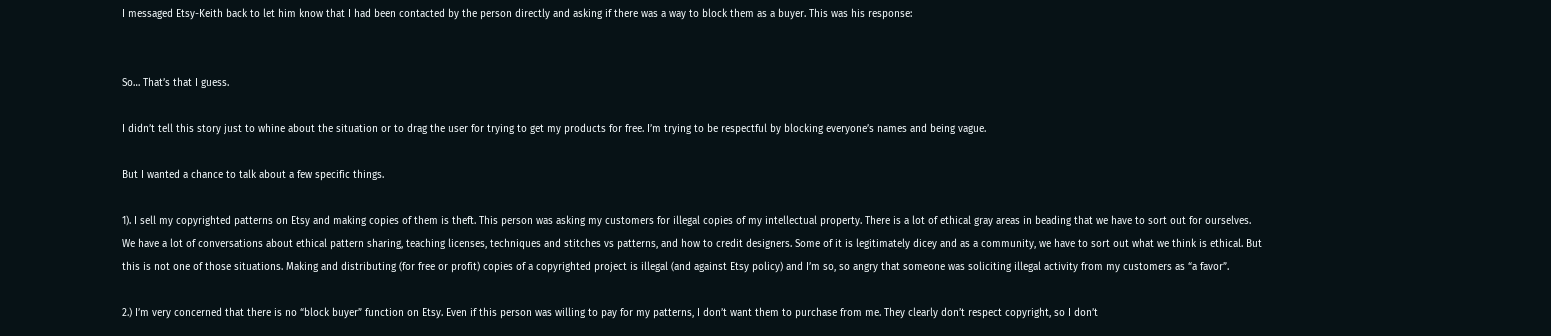I messaged Etsy-Keith back to let him know that I had been contacted by the person directly and asking if there was a way to block them as a buyer. This was his response:


So… That’s that I guess.

I didn’t tell this story just to whine about the situation or to drag the user for trying to get my products for free. I’m trying to be respectful by blocking everyone’s names and being vague.

But I wanted a chance to talk about a few specific things.

1). I sell my copyrighted patterns on Etsy and making copies of them is theft. This person was asking my customers for illegal copies of my intellectual property. There is a lot of ethical gray areas in beading that we have to sort out for ourselves. We have a lot of conversations about ethical pattern sharing, teaching licenses, techniques and stitches vs patterns, and how to credit designers. Some of it is legitimately dicey and as a community, we have to sort out what we think is ethical. But this is not one of those situations. Making and distributing (for free or profit) copies of a copyrighted project is illegal (and against Etsy policy) and I’m so, so angry that someone was soliciting illegal activity from my customers as “a favor”.

2.) I’m very concerned that there is no “block buyer” function on Etsy. Even if this person was willing to pay for my patterns, I don’t want them to purchase from me. They clearly don’t respect copyright, so I don’t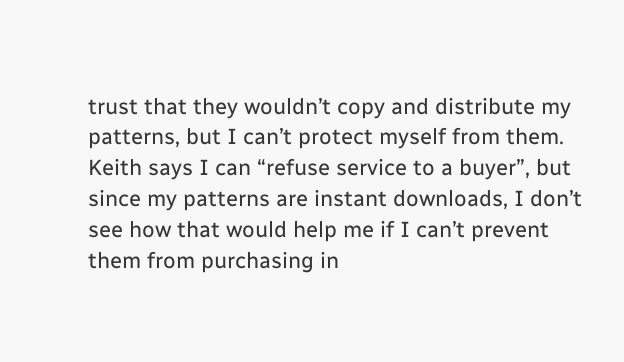trust that they wouldn’t copy and distribute my patterns, but I can’t protect myself from them. Keith says I can “refuse service to a buyer”, but since my patterns are instant downloads, I don’t see how that would help me if I can’t prevent them from purchasing in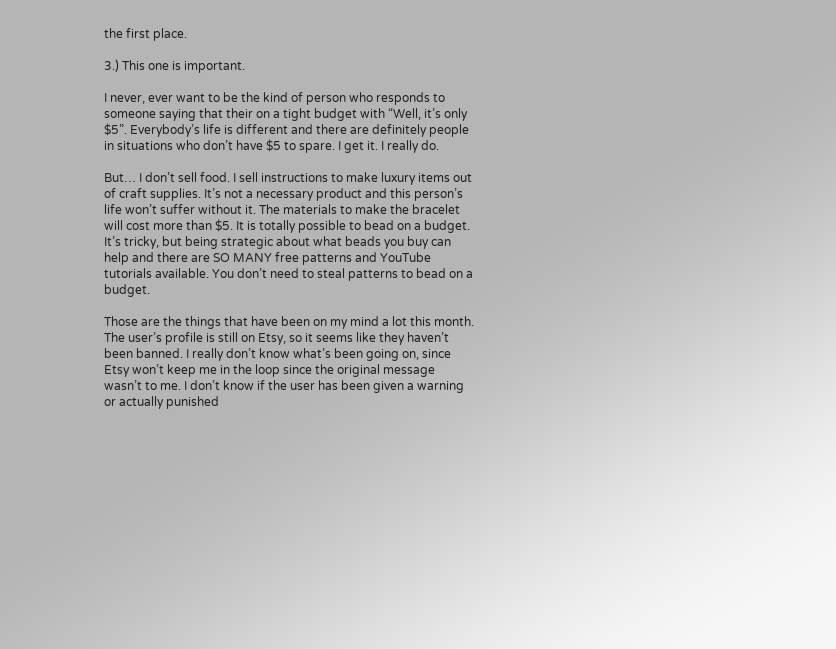the first place.

3.) This one is important.

I never, ever want to be the kind of person who responds to someone saying that their on a tight budget with “Well, it’s only $5”. Everybody’s life is different and there are definitely people in situations who don’t have $5 to spare. I get it. I really do.

But… I don’t sell food. I sell instructions to make luxury items out of craft supplies. It’s not a necessary product and this person’s life won’t suffer without it. The materials to make the bracelet will cost more than $5. It is totally possible to bead on a budget. It’s tricky, but being strategic about what beads you buy can help and there are SO MANY free patterns and YouTube tutorials available. You don’t need to steal patterns to bead on a budget.

Those are the things that have been on my mind a lot this month. The user’s profile is still on Etsy, so it seems like they haven’t been banned. I really don’t know what’s been going on, since Etsy won’t keep me in the loop since the original message wasn’t to me. I don’t know if the user has been given a warning or actually punished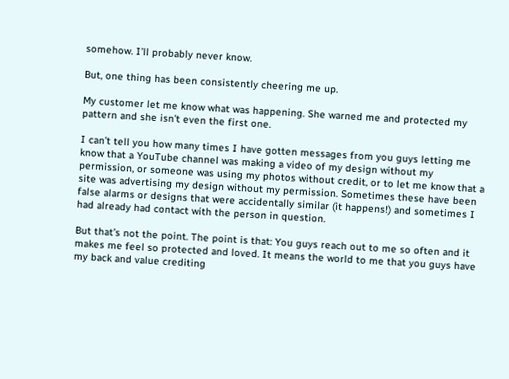somehow. I’ll probably never know.

But, one thing has been consistently cheering me up.

My customer let me know what was happening. She warned me and protected my pattern and she isn’t even the first one.

I can’t tell you how many times I have gotten messages from you guys letting me know that a YouTube channel was making a video of my design without my permission, or someone was using my photos without credit, or to let me know that a site was advertising my design without my permission. Sometimes these have been false alarms or designs that were accidentally similar (it happens!) and sometimes I had already had contact with the person in question.

But that’s not the point. The point is that: You guys reach out to me so often and it makes me feel so protected and loved. It means the world to me that you guys have my back and value crediting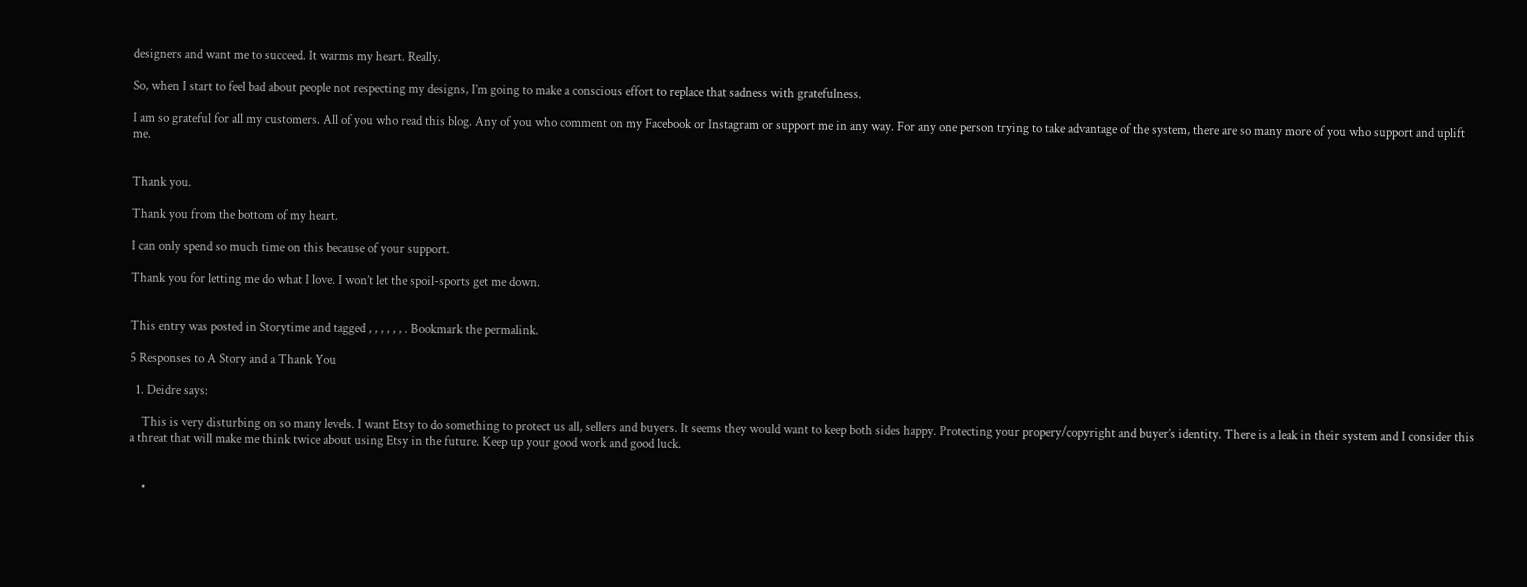designers and want me to succeed. It warms my heart. Really.

So, when I start to feel bad about people not respecting my designs, I’m going to make a conscious effort to replace that sadness with gratefulness.

I am so grateful for all my customers. All of you who read this blog. Any of you who comment on my Facebook or Instagram or support me in any way. For any one person trying to take advantage of the system, there are so many more of you who support and uplift me.


Thank you.

Thank you from the bottom of my heart.

I can only spend so much time on this because of your support.

Thank you for letting me do what I love. I won’t let the spoil-sports get me down.


This entry was posted in Storytime and tagged , , , , , , . Bookmark the permalink.

5 Responses to A Story and a Thank You

  1. Deidre says:

    This is very disturbing on so many levels. I want Etsy to do something to protect us all, sellers and buyers. It seems they would want to keep both sides happy. Protecting your propery/copyright and buyer’s identity. There is a leak in their system and I consider this a threat that will make me think twice about using Etsy in the future. Keep up your good work and good luck.


    •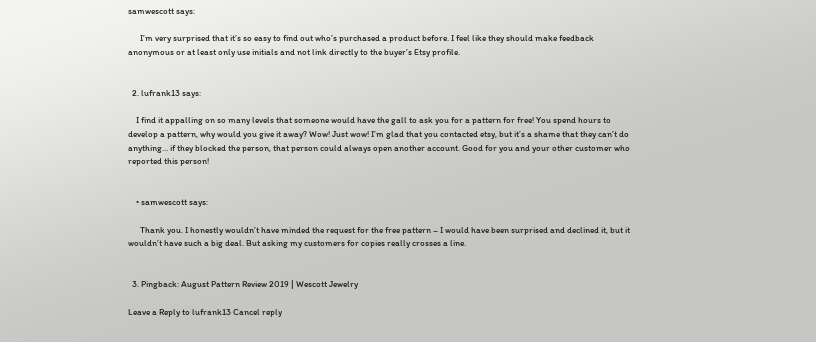samwescott says:

      I’m very surprised that it’s so easy to find out who’s purchased a product before. I feel like they should make feedback anonymous or at least only use initials and not link directly to the buyer’s Etsy profile.


  2. lufrank13 says:

    I find it appalling on so many levels that someone would have the gall to ask you for a pattern for free! You spend hours to develop a pattern, why would you give it away? Wow! Just wow! I’m glad that you contacted etsy, but it’s a shame that they can’t do anything… if they blocked the person, that person could always open another account. Good for you and your other customer who reported this person!


    • samwescott says:

      Thank you. I honestly wouldn’t have minded the request for the free pattern – I would have been surprised and declined it, but it wouldn’t have such a big deal. But asking my customers for copies really crosses a line.


  3. Pingback: August Pattern Review 2019 | Wescott Jewelry

Leave a Reply to lufrank13 Cancel reply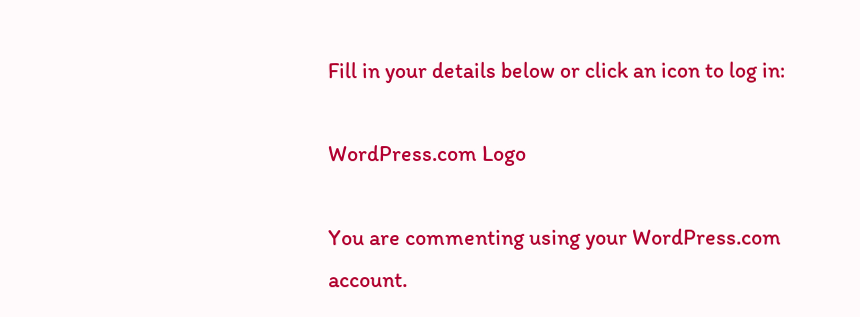Fill in your details below or click an icon to log in:

WordPress.com Logo

You are commenting using your WordPress.com account.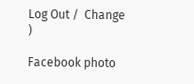Log Out /  Change )

Facebook photo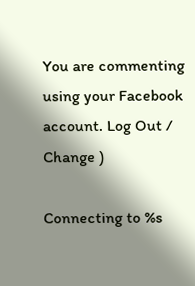You are commenting using your Facebook account. Log Out /  Change )

Connecting to %s